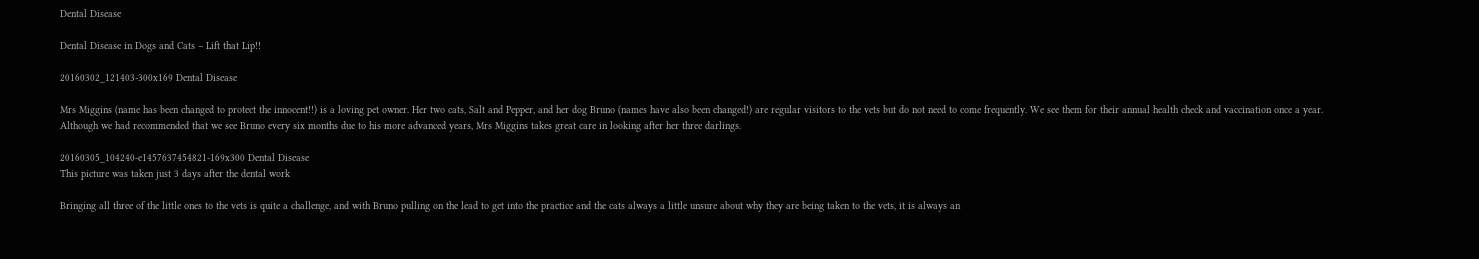Dental Disease

Dental Disease in Dogs and Cats – Lift that Lip!!

20160302_121403-300x169 Dental Disease

Mrs Miggins (name has been changed to protect the innocent!!) is a loving pet owner. Her two cats, Salt and Pepper, and her dog Bruno (names have also been changed!) are regular visitors to the vets but do not need to come frequently. We see them for their annual health check and vaccination once a year. Although we had recommended that we see Bruno every six months due to his more advanced years, Mrs Miggins takes great care in looking after her three darlings.

20160305_104240-e1457637454821-169x300 Dental Disease
This picture was taken just 3 days after the dental work

Bringing all three of the little ones to the vets is quite a challenge, and with Bruno pulling on the lead to get into the practice and the cats always a little unsure about why they are being taken to the vets, it is always an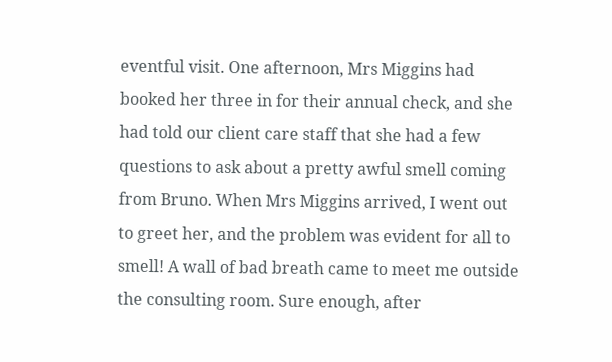eventful visit. One afternoon, Mrs Miggins had booked her three in for their annual check, and she had told our client care staff that she had a few questions to ask about a pretty awful smell coming from Bruno. When Mrs Miggins arrived, I went out to greet her, and the problem was evident for all to smell! A wall of bad breath came to meet me outside the consulting room. Sure enough, after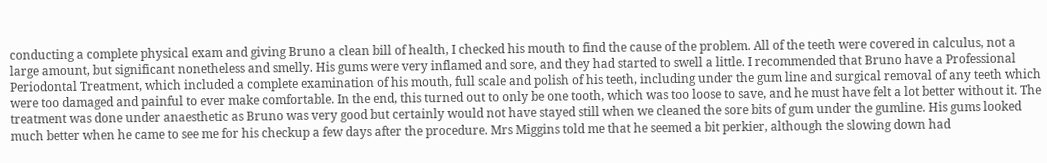conducting a complete physical exam and giving Bruno a clean bill of health, I checked his mouth to find the cause of the problem. All of the teeth were covered in calculus, not a large amount, but significant nonetheless and smelly. His gums were very inflamed and sore, and they had started to swell a little. I recommended that Bruno have a Professional Periodontal Treatment, which included a complete examination of his mouth, full scale and polish of his teeth, including under the gum line and surgical removal of any teeth which were too damaged and painful to ever make comfortable. In the end, this turned out to only be one tooth, which was too loose to save, and he must have felt a lot better without it. The treatment was done under anaesthetic as Bruno was very good but certainly would not have stayed still when we cleaned the sore bits of gum under the gumline. His gums looked much better when he came to see me for his checkup a few days after the procedure. Mrs Miggins told me that he seemed a bit perkier, although the slowing down had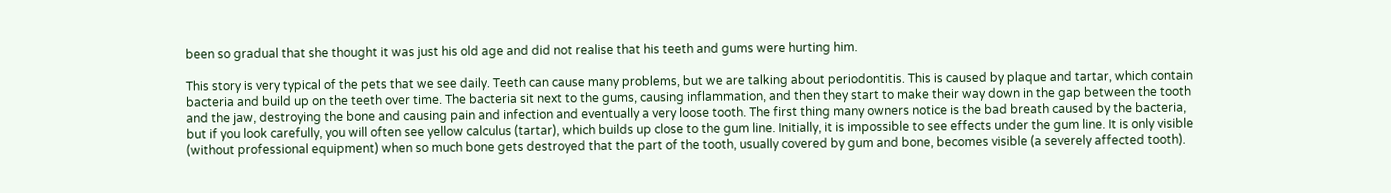been so gradual that she thought it was just his old age and did not realise that his teeth and gums were hurting him.

This story is very typical of the pets that we see daily. Teeth can cause many problems, but we are talking about periodontitis. This is caused by plaque and tartar, which contain bacteria and build up on the teeth over time. The bacteria sit next to the gums, causing inflammation, and then they start to make their way down in the gap between the tooth and the jaw, destroying the bone and causing pain and infection and eventually a very loose tooth. The first thing many owners notice is the bad breath caused by the bacteria, but if you look carefully, you will often see yellow calculus (tartar), which builds up close to the gum line. Initially, it is impossible to see effects under the gum line. It is only visible (without professional equipment) when so much bone gets destroyed that the part of the tooth, usually covered by gum and bone, becomes visible (a severely affected tooth).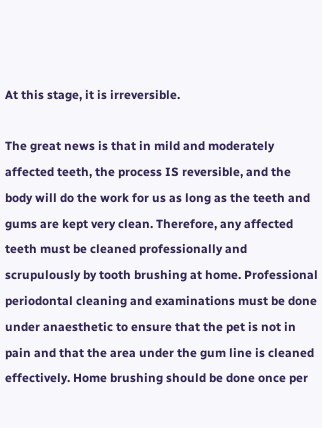At this stage, it is irreversible.

The great news is that in mild and moderately affected teeth, the process IS reversible, and the body will do the work for us as long as the teeth and gums are kept very clean. Therefore, any affected teeth must be cleaned professionally and scrupulously by tooth brushing at home. Professional periodontal cleaning and examinations must be done under anaesthetic to ensure that the pet is not in pain and that the area under the gum line is cleaned effectively. Home brushing should be done once per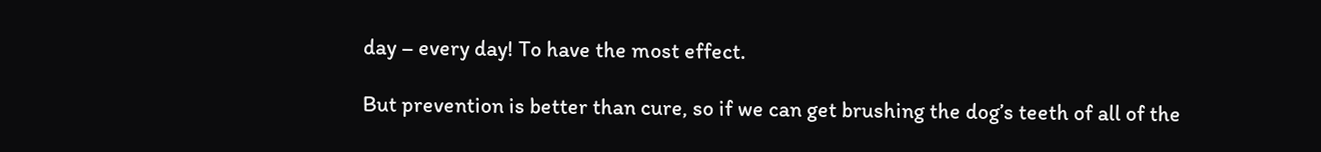day – every day! To have the most effect.

But prevention is better than cure, so if we can get brushing the dog’s teeth of all of the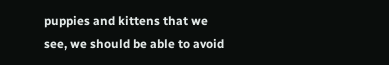puppies and kittens that we see, we should be able to avoid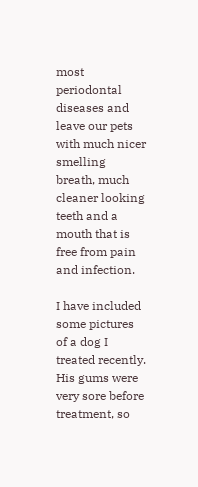most periodontal diseases and leave our pets with much nicer smelling breath, much cleaner looking teeth and a mouth that is free from pain and infection.

I have included some pictures of a dog I treated recently. His gums were very sore before treatment, so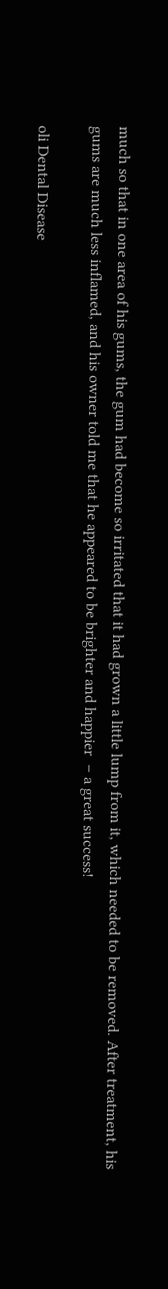much so that in one area of his gums, the gum had become so irritated that it had grown a little lump from it, which needed to be removed. After treatment, his gums are much less inflamed, and his owner told me that he appeared to be brighter and happier  – a great success!

oli Dental Disease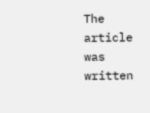The article was written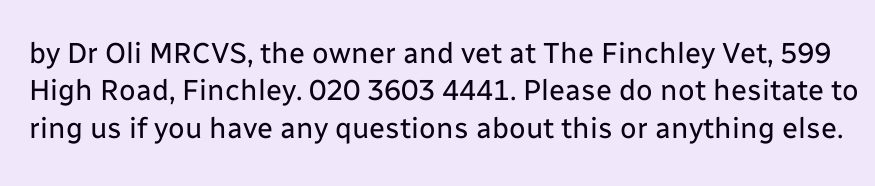by Dr Oli MRCVS, the owner and vet at The Finchley Vet, 599 High Road, Finchley. 020 3603 4441. Please do not hesitate to ring us if you have any questions about this or anything else.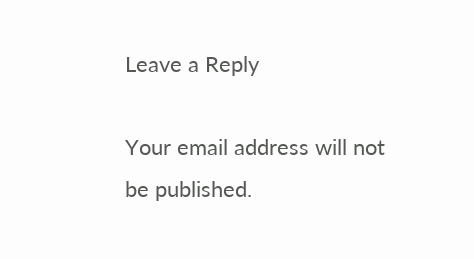Leave a Reply

Your email address will not be published.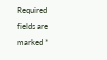Required fields are marked *